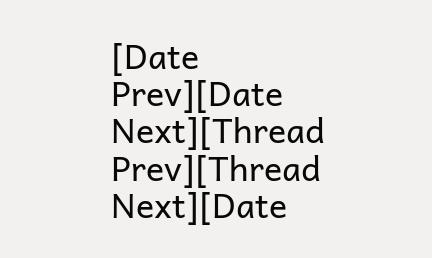[Date Prev][Date Next][Thread Prev][Thread Next][Date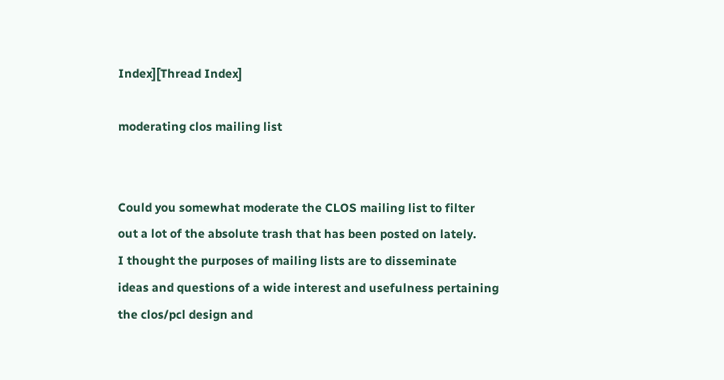Index][Thread Index]

moderating clos mailing list


Could you somewhat moderate the CLOS mailing list to filter
out a lot of the absolute trash that has been posted on lately.
I thought the purposes of mailing lists are to disseminate
ideas and questions of a wide interest and usefulness pertaining
the clos/pcl design and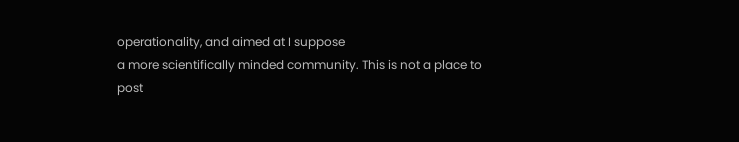operationality, and aimed at I suppose
a more scientifically minded community. This is not a place to
post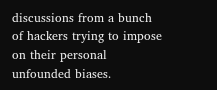discussions from a bunch of hackers trying to impose
on their personal unfounded biases.